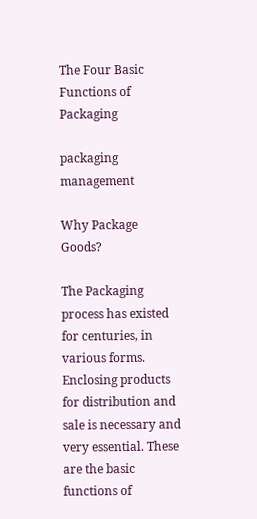The Four Basic Functions of Packaging

packaging management

Why Package Goods?

The Packaging process has existed for centuries, in various forms. Enclosing products for distribution and sale is necessary and very essential. These are the basic functions of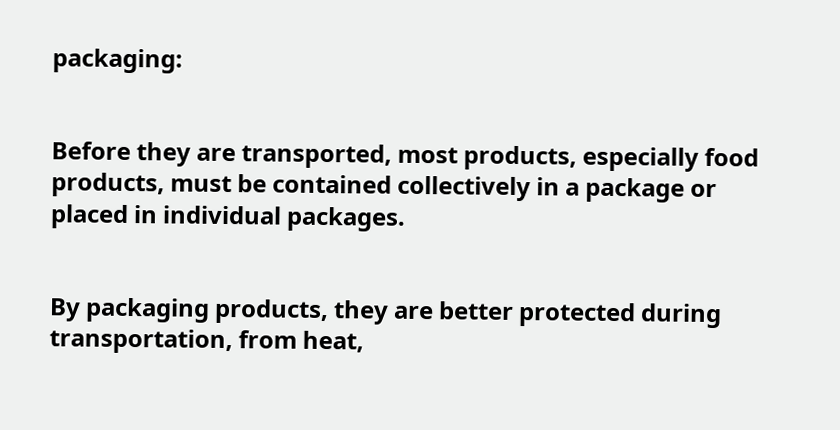packaging:


Before they are transported, most products, especially food products, must be contained collectively in a package or placed in individual packages.


By packaging products, they are better protected during transportation, from heat,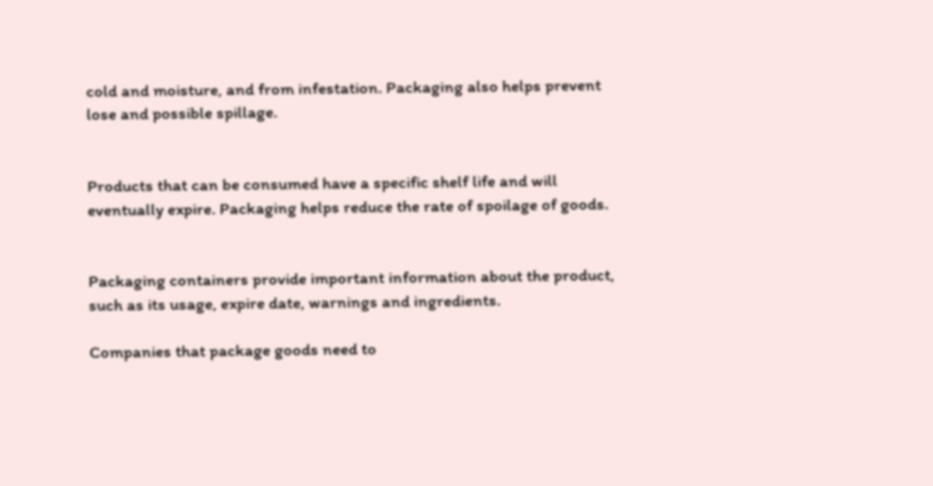cold and moisture, and from infestation. Packaging also helps prevent lose and possible spillage.


Products that can be consumed have a specific shelf life and will eventually expire. Packaging helps reduce the rate of spoilage of goods.


Packaging containers provide important information about the product, such as its usage, expire date, warnings and ingredients.

Companies that package goods need to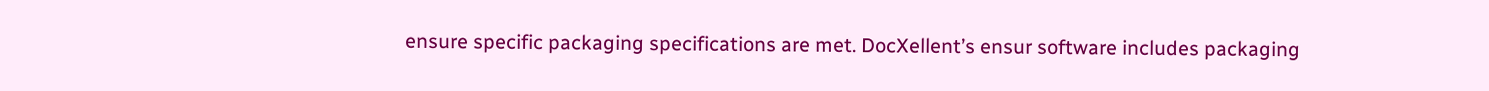ensure specific packaging specifications are met. DocXellent’s ensur software includes packaging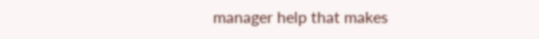manager help that makes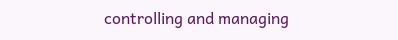controlling and managing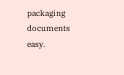packaging documents easy.